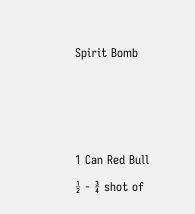Spirit Bomb



1 Can Red Bull
½ - ¾ shot of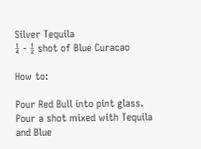Silver Tequila
¼ - ½ shot of Blue Curacao

How to:

Pour Red Bull into pint glass. Pour a shot mixed with Tequila and Blue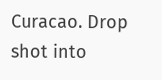Curacao. Drop shot into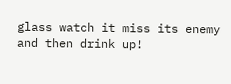glass watch it miss its enemy and then drink up!